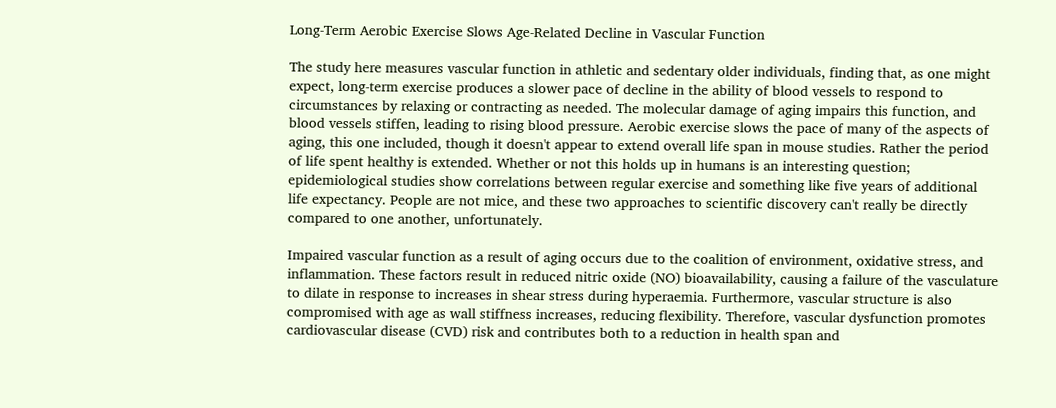Long-Term Aerobic Exercise Slows Age-Related Decline in Vascular Function

The study here measures vascular function in athletic and sedentary older individuals, finding that, as one might expect, long-term exercise produces a slower pace of decline in the ability of blood vessels to respond to circumstances by relaxing or contracting as needed. The molecular damage of aging impairs this function, and blood vessels stiffen, leading to rising blood pressure. Aerobic exercise slows the pace of many of the aspects of aging, this one included, though it doesn't appear to extend overall life span in mouse studies. Rather the period of life spent healthy is extended. Whether or not this holds up in humans is an interesting question; epidemiological studies show correlations between regular exercise and something like five years of additional life expectancy. People are not mice, and these two approaches to scientific discovery can't really be directly compared to one another, unfortunately.

Impaired vascular function as a result of aging occurs due to the coalition of environment, oxidative stress, and inflammation. These factors result in reduced nitric oxide (NO) bioavailability, causing a failure of the vasculature to dilate in response to increases in shear stress during hyperaemia. Furthermore, vascular structure is also compromised with age as wall stiffness increases, reducing flexibility. Therefore, vascular dysfunction promotes cardiovascular disease (CVD) risk and contributes both to a reduction in health span and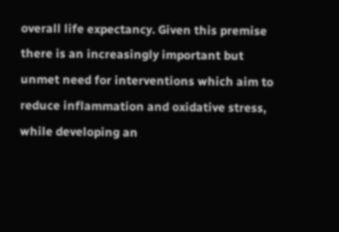overall life expectancy. Given this premise there is an increasingly important but unmet need for interventions which aim to reduce inflammation and oxidative stress, while developing an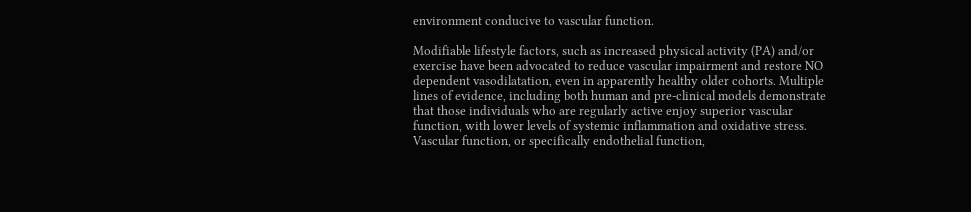environment conducive to vascular function.

Modifiable lifestyle factors, such as increased physical activity (PA) and/or exercise have been advocated to reduce vascular impairment and restore NO dependent vasodilatation, even in apparently healthy older cohorts. Multiple lines of evidence, including both human and pre-clinical models demonstrate that those individuals who are regularly active enjoy superior vascular function, with lower levels of systemic inflammation and oxidative stress. Vascular function, or specifically endothelial function,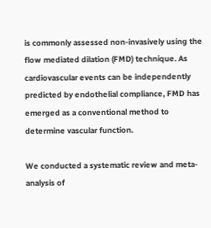is commonly assessed non-invasively using the flow mediated dilation (FMD) technique. As cardiovascular events can be independently predicted by endothelial compliance, FMD has emerged as a conventional method to determine vascular function.

We conducted a systematic review and meta-analysis of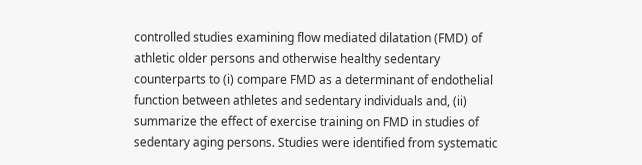controlled studies examining flow mediated dilatation (FMD) of athletic older persons and otherwise healthy sedentary counterparts to (i) compare FMD as a determinant of endothelial function between athletes and sedentary individuals and, (ii) summarize the effect of exercise training on FMD in studies of sedentary aging persons. Studies were identified from systematic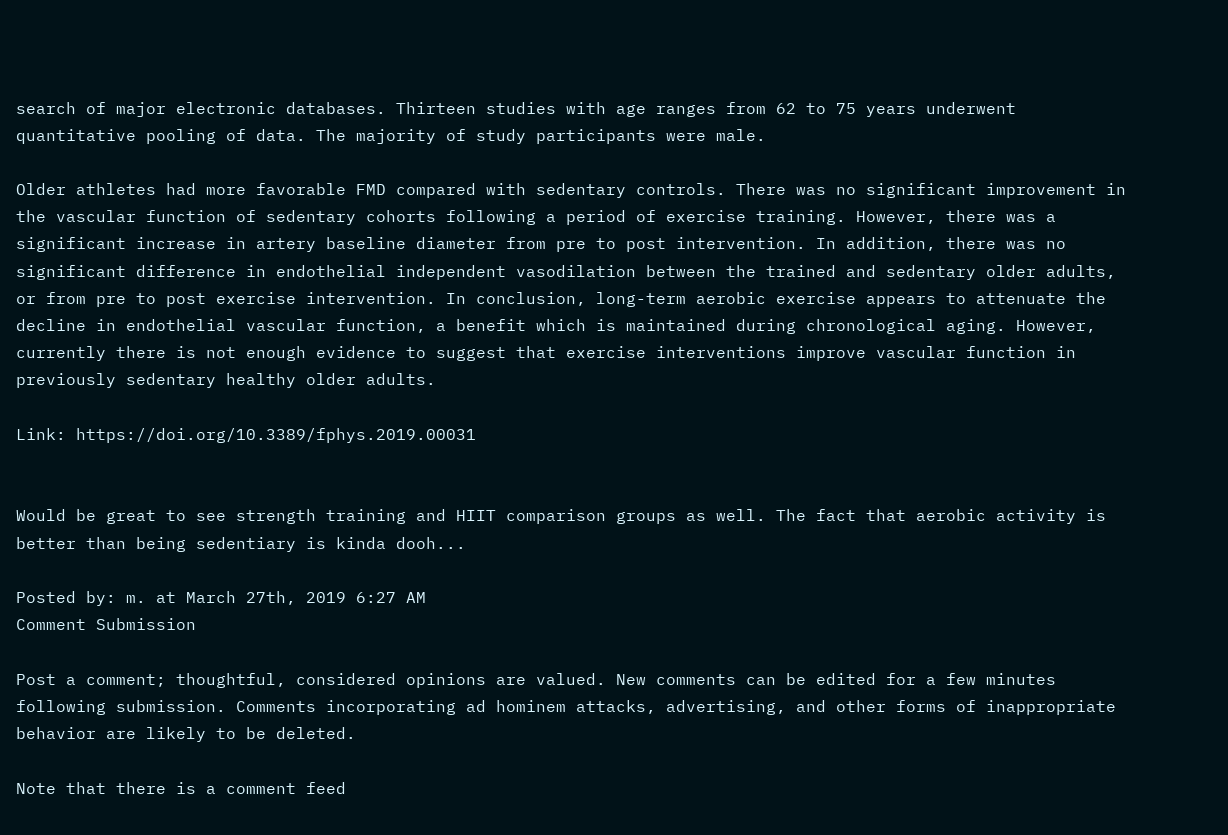search of major electronic databases. Thirteen studies with age ranges from 62 to 75 years underwent quantitative pooling of data. The majority of study participants were male.

Older athletes had more favorable FMD compared with sedentary controls. There was no significant improvement in the vascular function of sedentary cohorts following a period of exercise training. However, there was a significant increase in artery baseline diameter from pre to post intervention. In addition, there was no significant difference in endothelial independent vasodilation between the trained and sedentary older adults, or from pre to post exercise intervention. In conclusion, long-term aerobic exercise appears to attenuate the decline in endothelial vascular function, a benefit which is maintained during chronological aging. However, currently there is not enough evidence to suggest that exercise interventions improve vascular function in previously sedentary healthy older adults.

Link: https://doi.org/10.3389/fphys.2019.00031


Would be great to see strength training and HIIT comparison groups as well. The fact that aerobic activity is better than being sedentiary is kinda dooh...

Posted by: m. at March 27th, 2019 6:27 AM
Comment Submission

Post a comment; thoughtful, considered opinions are valued. New comments can be edited for a few minutes following submission. Comments incorporating ad hominem attacks, advertising, and other forms of inappropriate behavior are likely to be deleted.

Note that there is a comment feed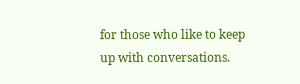for those who like to keep up with conversations.